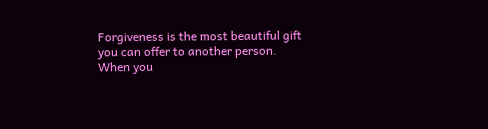Forgiveness is the most beautiful gift
you can offer to another person.
When you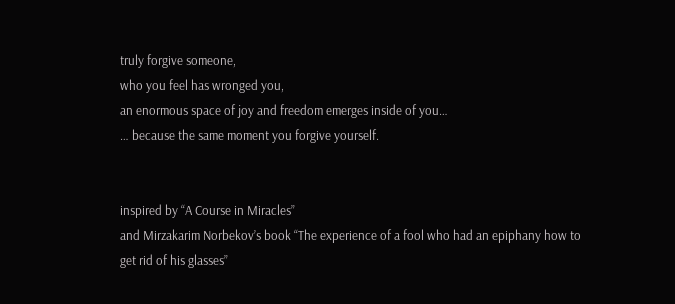truly forgive someone,
who you feel has wronged you,
an enormous space of joy and freedom emerges inside of you…
… because the same moment you forgive yourself.


inspired by “A Course in Miracles”
and Mirzakarim Norbekov’s book “The experience of a fool who had an epiphany how to get rid of his glasses”